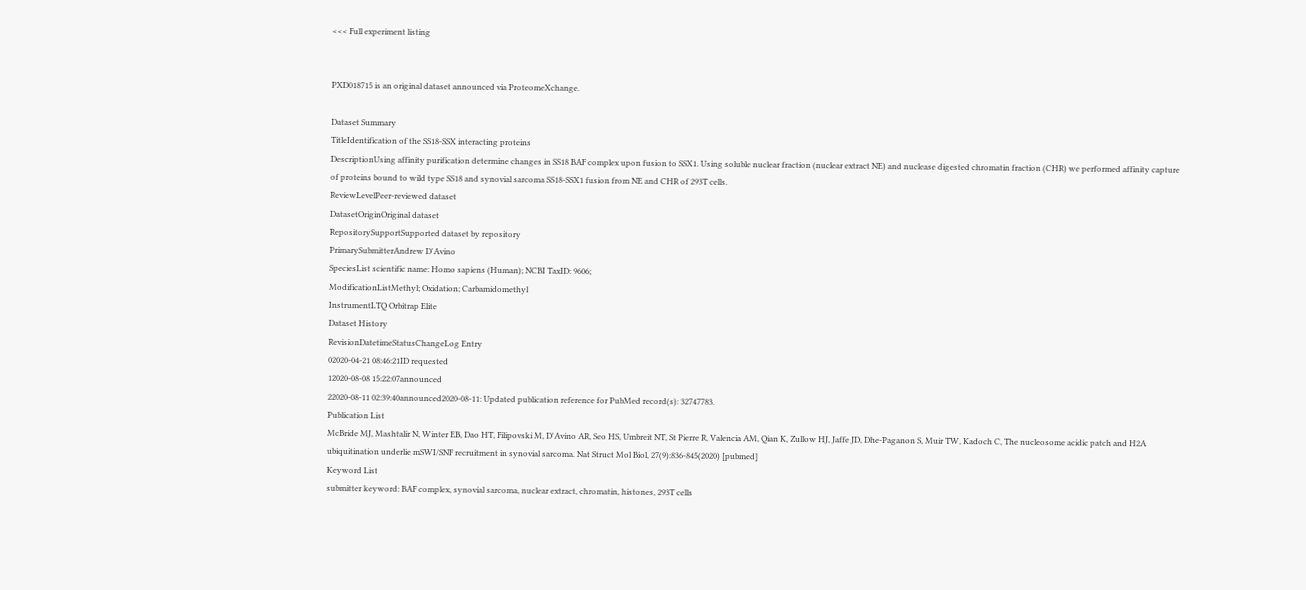<<< Full experiment listing


PXD018715 is an original dataset announced via ProteomeXchange.

Dataset Summary
TitleIdentification of the SS18-SSX interacting proteins
DescriptionUsing affinity purification determine changes in SS18 BAF complex upon fusion to SSX1. Using soluble nuclear fraction (nuclear extract NE) and nuclease digested chromatin fraction (CHR) we performed affinity capture of proteins bound to wild type SS18 and synovial sarcoma SS18-SSX1 fusion from NE and CHR of 293T cells.
ReviewLevelPeer-reviewed dataset
DatasetOriginOriginal dataset
RepositorySupportSupported dataset by repository
PrimarySubmitterAndrew D'Avino
SpeciesList scientific name: Homo sapiens (Human); NCBI TaxID: 9606;
ModificationListMethyl; Oxidation; Carbamidomethyl
InstrumentLTQ Orbitrap Elite
Dataset History
RevisionDatetimeStatusChangeLog Entry
02020-04-21 08:46:21ID requested
12020-08-08 15:22:07announced
22020-08-11 02:39:40announced2020-08-11: Updated publication reference for PubMed record(s): 32747783.
Publication List
McBride MJ, Mashtalir N, Winter EB, Dao HT, Filipovski M, D'Avino AR, Seo HS, Umbreit NT, St Pierre R, Valencia AM, Qian K, Zullow HJ, Jaffe JD, Dhe-Paganon S, Muir TW, Kadoch C, The nucleosome acidic patch and H2A ubiquitination underlie mSWI/SNF recruitment in synovial sarcoma. Nat Struct Mol Biol, 27(9):836-845(2020) [pubmed]
Keyword List
submitter keyword: BAF complex, synovial sarcoma, nuclear extract, chromatin, histones, 293T cells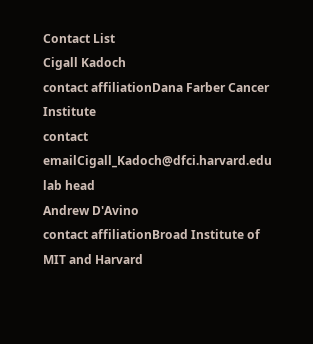Contact List
Cigall Kadoch
contact affiliationDana Farber Cancer Institute
contact emailCigall_Kadoch@dfci.harvard.edu
lab head
Andrew D'Avino
contact affiliationBroad Institute of MIT and Harvard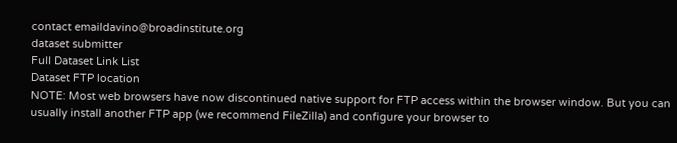contact emaildavino@broadinstitute.org
dataset submitter
Full Dataset Link List
Dataset FTP location
NOTE: Most web browsers have now discontinued native support for FTP access within the browser window. But you can usually install another FTP app (we recommend FileZilla) and configure your browser to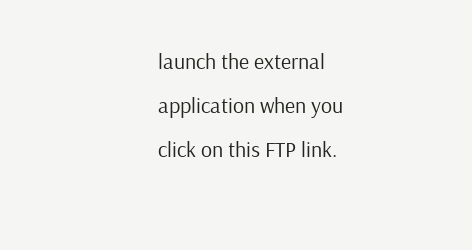launch the external application when you click on this FTP link.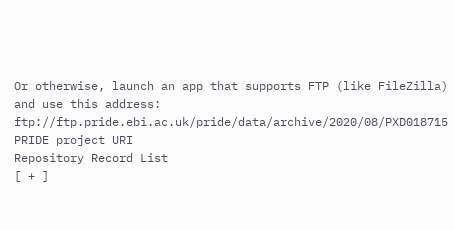Or otherwise, launch an app that supports FTP (like FileZilla) and use this address: ftp://ftp.pride.ebi.ac.uk/pride/data/archive/2020/08/PXD018715
PRIDE project URI
Repository Record List
[ + ]